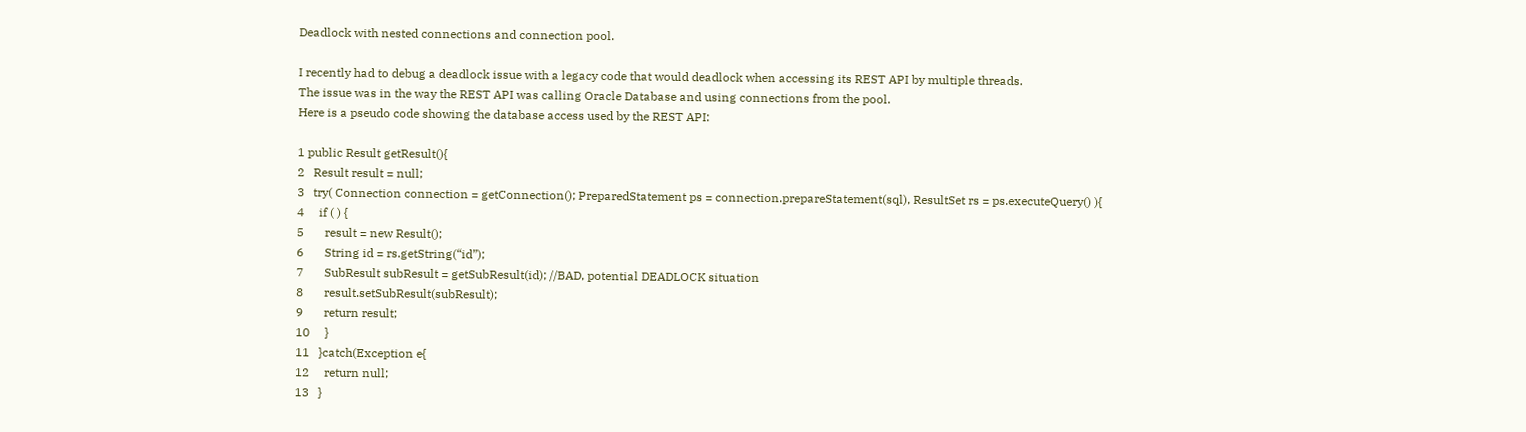Deadlock with nested connections and connection pool.

I recently had to debug a deadlock issue with a legacy code that would deadlock when accessing its REST API by multiple threads.
The issue was in the way the REST API was calling Oracle Database and using connections from the pool.
Here is a pseudo code showing the database access used by the REST API:

1 public Result getResult(){
2   Result result = null;
3   try( Connection connection = getConnection(); PreparedStatement ps = connection.prepareStatement(sql), ResultSet rs = ps.executeQuery() ){
4     if ( ) {
5       result = new Result();
6       String id = rs.getString(“id”);
7       SubResult subResult = getSubResult(id); //BAD, potential DEADLOCK situation
8       result.setSubResult(subResult);
9       return result;
10     }
11   }catch(Exception e{
12     return null;
13   }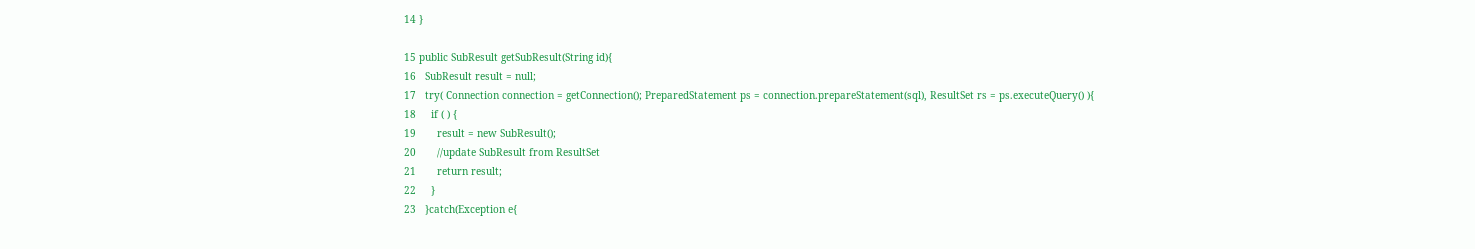14 }

15 public SubResult getSubResult(String id){
16   SubResult result = null;
17   try( Connection connection = getConnection(); PreparedStatement ps = connection.prepareStatement(sql), ResultSet rs = ps.executeQuery() ){
18     if ( ) {
19       result = new SubResult();
20       //update SubResult from ResultSet
21       return result;
22     }
23   }catch(Exception e{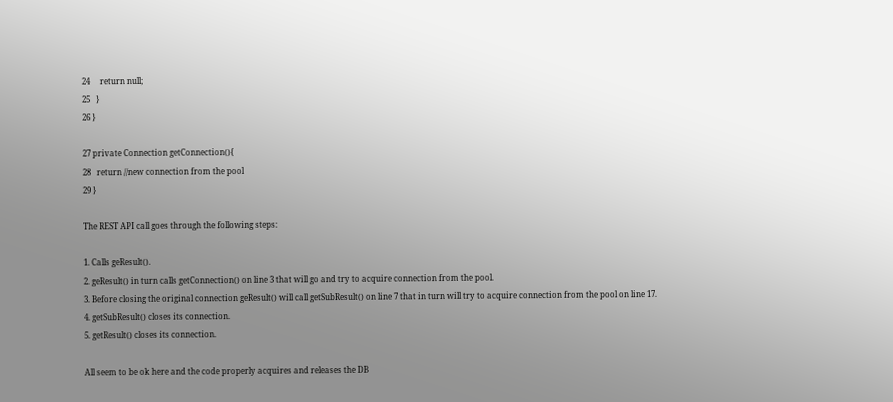24     return null;
25   }
26 }

27 private Connection getConnection(){
28   return //new connection from the pool
29 }

The REST API call goes through the following steps:

1. Calls geResult().
2. geResult() in turn calls getConnection() on line 3 that will go and try to acquire connection from the pool.
3. Before closing the original connection geResult() will call getSubResult() on line 7 that in turn will try to acquire connection from the pool on line 17.
4. getSubResult() closes its connection.
5. getResult() closes its connection.

All seem to be ok here and the code properly acquires and releases the DB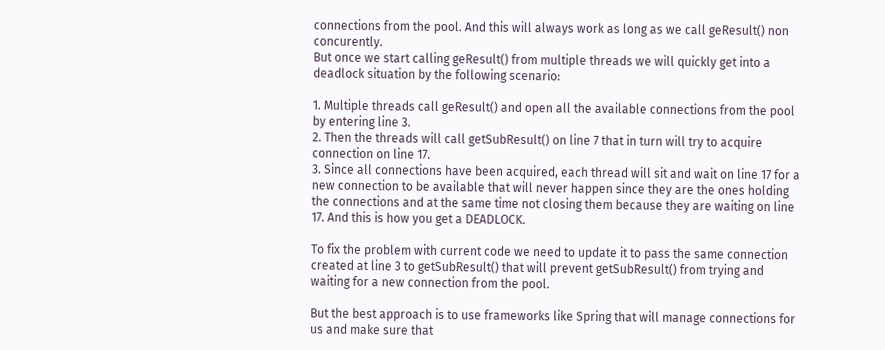connections from the pool. And this will always work as long as we call geResult() non concurently.
But once we start calling geResult() from multiple threads we will quickly get into a deadlock situation by the following scenario:

1. Multiple threads call geResult() and open all the available connections from the pool by entering line 3.
2. Then the threads will call getSubResult() on line 7 that in turn will try to acquire connection on line 17.
3. Since all connections have been acquired, each thread will sit and wait on line 17 for a new connection to be available that will never happen since they are the ones holding the connections and at the same time not closing them because they are waiting on line 17. And this is how you get a DEADLOCK.

To fix the problem with current code we need to update it to pass the same connection created at line 3 to getSubResult() that will prevent getSubResult() from trying and waiting for a new connection from the pool.

But the best approach is to use frameworks like Spring that will manage connections for us and make sure that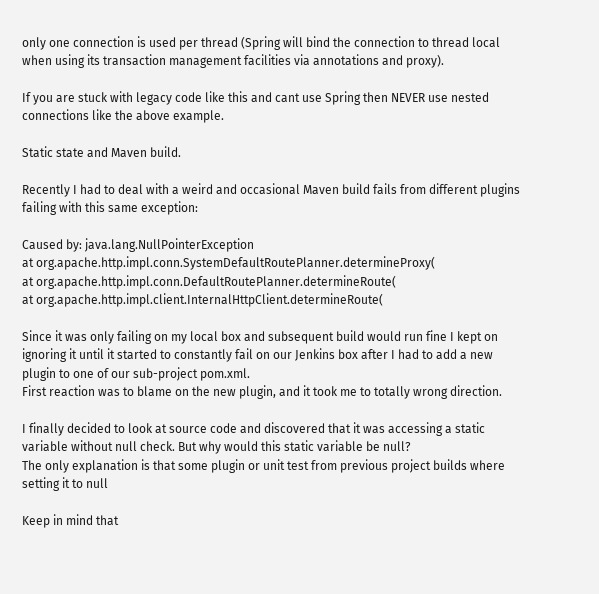only one connection is used per thread (Spring will bind the connection to thread local when using its transaction management facilities via annotations and proxy).

If you are stuck with legacy code like this and cant use Spring then NEVER use nested connections like the above example.

Static state and Maven build.

Recently I had to deal with a weird and occasional Maven build fails from different plugins failing with this same exception:

Caused by: java.lang.NullPointerException
at org.apache.http.impl.conn.SystemDefaultRoutePlanner.determineProxy(
at org.apache.http.impl.conn.DefaultRoutePlanner.determineRoute(
at org.apache.http.impl.client.InternalHttpClient.determineRoute(

Since it was only failing on my local box and subsequent build would run fine I kept on ignoring it until it started to constantly fail on our Jenkins box after I had to add a new plugin to one of our sub-project pom.xml.
First reaction was to blame on the new plugin, and it took me to totally wrong direction.

I finally decided to look at source code and discovered that it was accessing a static variable without null check. But why would this static variable be null?
The only explanation is that some plugin or unit test from previous project builds where setting it to null

Keep in mind that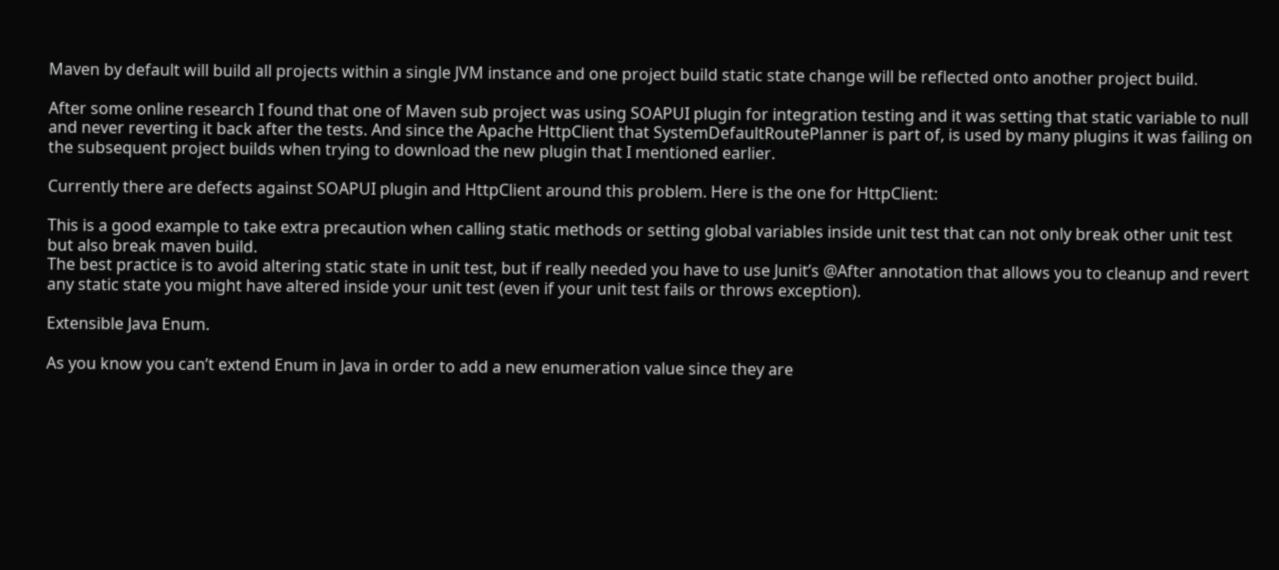Maven by default will build all projects within a single JVM instance and one project build static state change will be reflected onto another project build.

After some online research I found that one of Maven sub project was using SOAPUI plugin for integration testing and it was setting that static variable to null and never reverting it back after the tests. And since the Apache HttpClient that SystemDefaultRoutePlanner is part of, is used by many plugins it was failing on the subsequent project builds when trying to download the new plugin that I mentioned earlier.

Currently there are defects against SOAPUI plugin and HttpClient around this problem. Here is the one for HttpClient:

This is a good example to take extra precaution when calling static methods or setting global variables inside unit test that can not only break other unit test but also break maven build.
The best practice is to avoid altering static state in unit test, but if really needed you have to use Junit’s @After annotation that allows you to cleanup and revert any static state you might have altered inside your unit test (even if your unit test fails or throws exception).

Extensible Java Enum.

As you know you can’t extend Enum in Java in order to add a new enumeration value since they are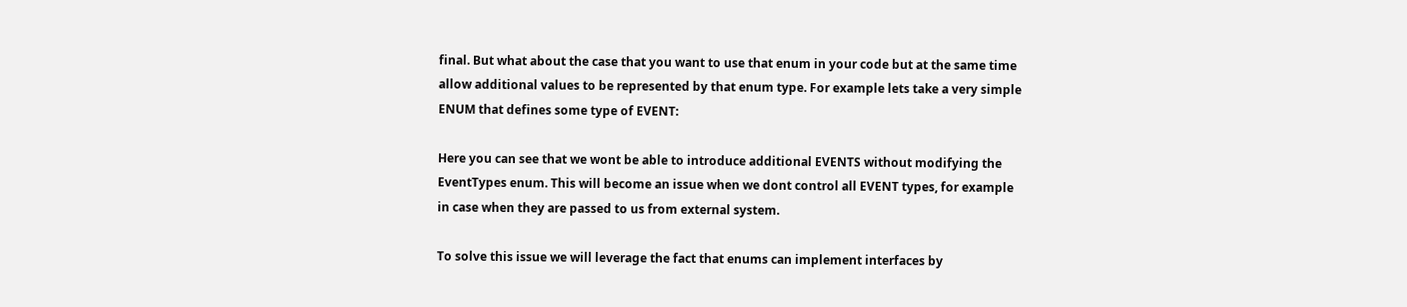final. But what about the case that you want to use that enum in your code but at the same time allow additional values to be represented by that enum type. For example lets take a very simple ENUM that defines some type of EVENT:

Here you can see that we wont be able to introduce additional EVENTS without modifying the EventTypes enum. This will become an issue when we dont control all EVENT types, for example in case when they are passed to us from external system.

To solve this issue we will leverage the fact that enums can implement interfaces by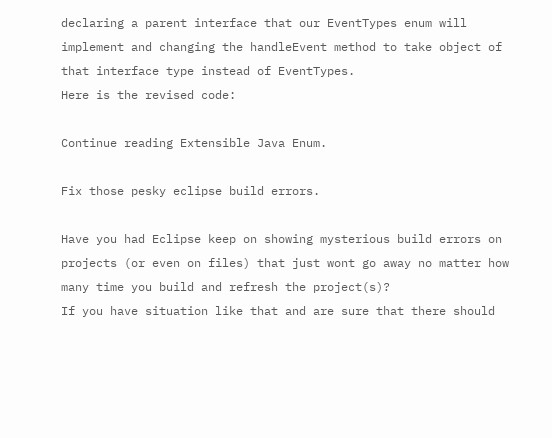declaring a parent interface that our EventTypes enum will implement and changing the handleEvent method to take object of that interface type instead of EventTypes.
Here is the revised code:

Continue reading Extensible Java Enum.

Fix those pesky eclipse build errors.

Have you had Eclipse keep on showing mysterious build errors on projects (or even on files) that just wont go away no matter how many time you build and refresh the project(s)?
If you have situation like that and are sure that there should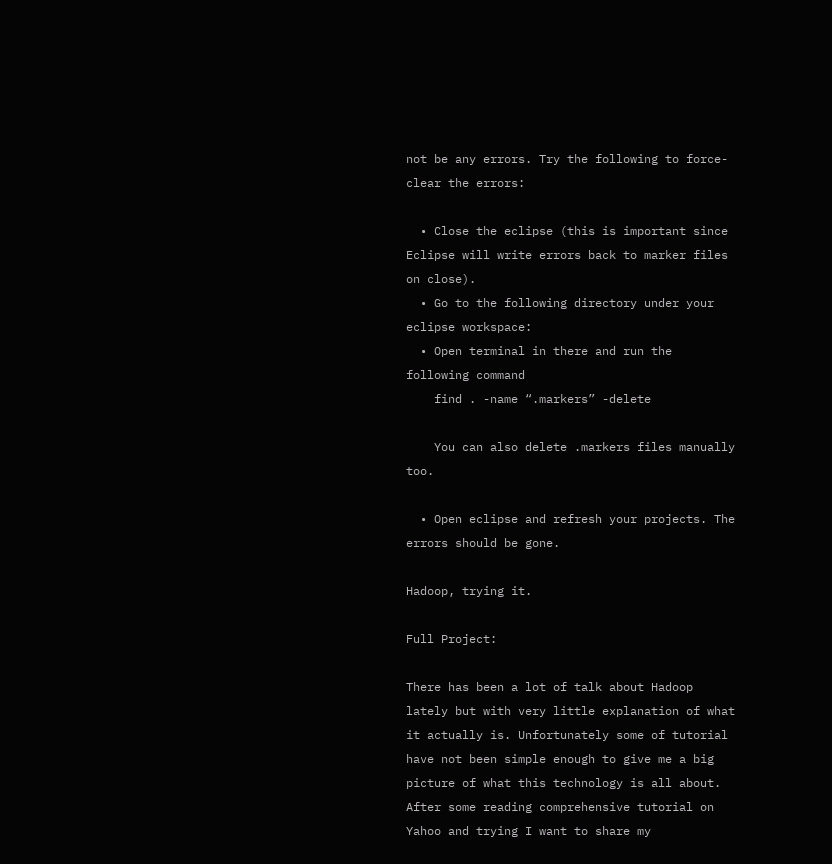not be any errors. Try the following to force-clear the errors:

  • Close the eclipse (this is important since Eclipse will write errors back to marker files on close).
  • Go to the following directory under your eclipse workspace:
  • Open terminal in there and run the following command
    find . -name “.markers” -delete

    You can also delete .markers files manually too.

  • Open eclipse and refresh your projects. The errors should be gone.

Hadoop, trying it.

Full Project:

There has been a lot of talk about Hadoop lately but with very little explanation of what it actually is. Unfortunately some of tutorial have not been simple enough to give me a big picture of what this technology is all about.
After some reading comprehensive tutorial on Yahoo and trying I want to share my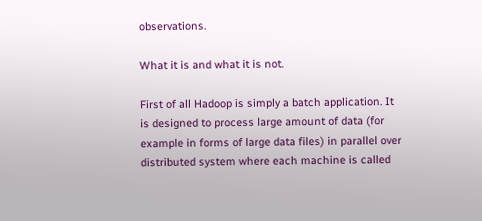observations.

What it is and what it is not.

First of all Hadoop is simply a batch application. It is designed to process large amount of data (for example in forms of large data files) in parallel over distributed system where each machine is called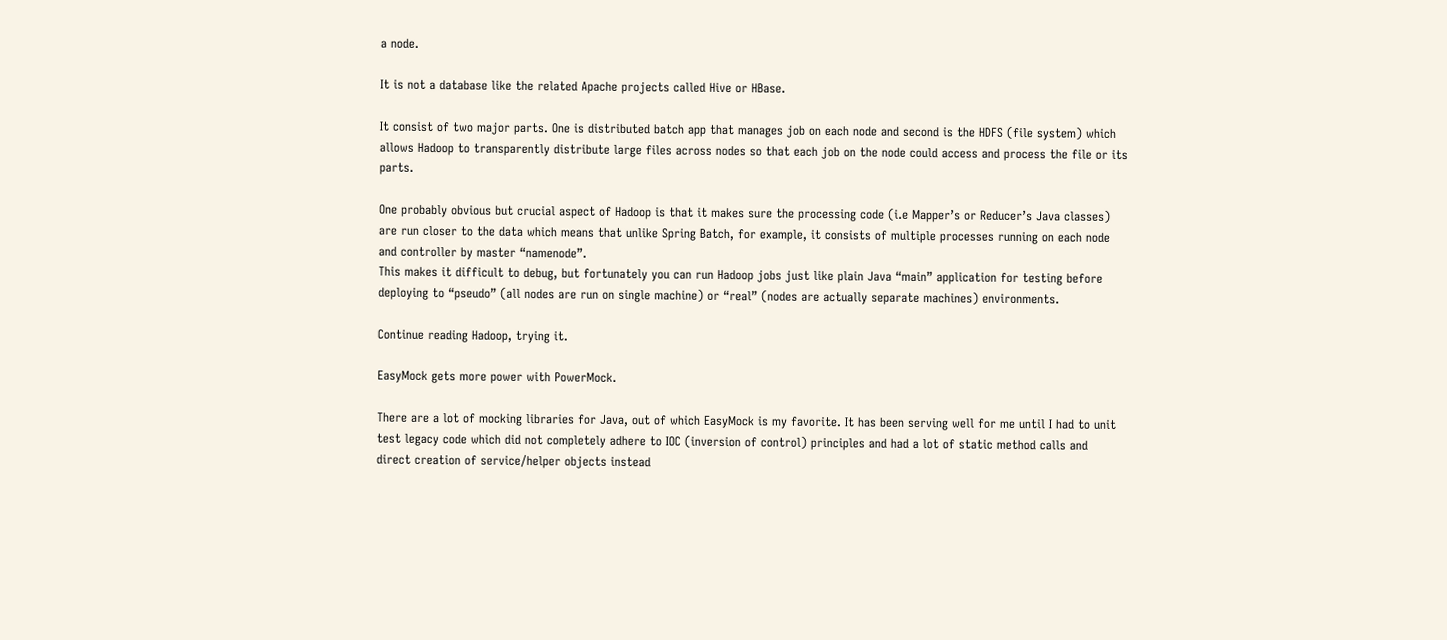a node.

It is not a database like the related Apache projects called Hive or HBase.

It consist of two major parts. One is distributed batch app that manages job on each node and second is the HDFS (file system) which allows Hadoop to transparently distribute large files across nodes so that each job on the node could access and process the file or its parts.

One probably obvious but crucial aspect of Hadoop is that it makes sure the processing code (i.e Mapper’s or Reducer’s Java classes) are run closer to the data which means that unlike Spring Batch, for example, it consists of multiple processes running on each node and controller by master “namenode”.
This makes it difficult to debug, but fortunately you can run Hadoop jobs just like plain Java “main” application for testing before deploying to “pseudo” (all nodes are run on single machine) or “real” (nodes are actually separate machines) environments.

Continue reading Hadoop, trying it.

EasyMock gets more power with PowerMock.

There are a lot of mocking libraries for Java, out of which EasyMock is my favorite. It has been serving well for me until I had to unit test legacy code which did not completely adhere to IOC (inversion of control) principles and had a lot of static method calls and direct creation of service/helper objects instead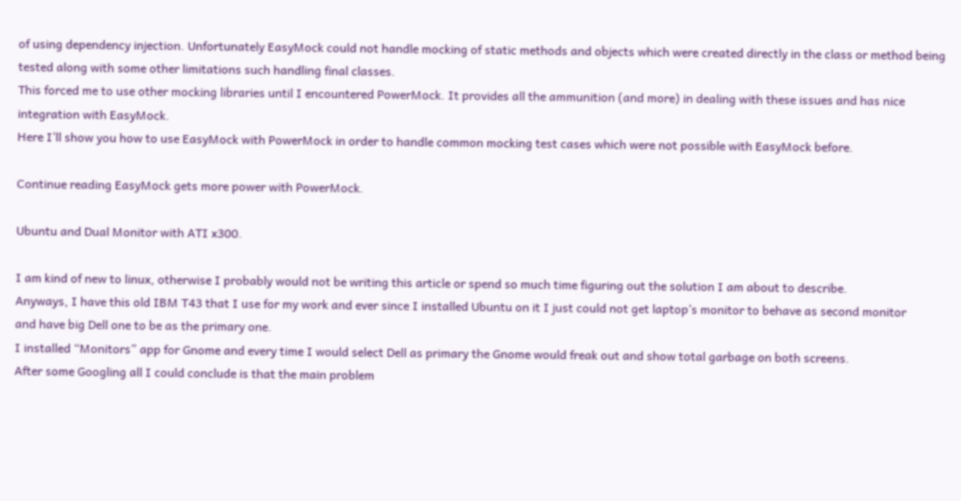of using dependency injection. Unfortunately EasyMock could not handle mocking of static methods and objects which were created directly in the class or method being tested along with some other limitations such handling final classes.
This forced me to use other mocking libraries until I encountered PowerMock. It provides all the ammunition (and more) in dealing with these issues and has nice integration with EasyMock.
Here I’ll show you how to use EasyMock with PowerMock in order to handle common mocking test cases which were not possible with EasyMock before.

Continue reading EasyMock gets more power with PowerMock.

Ubuntu and Dual Monitor with ATI x300.

I am kind of new to linux, otherwise I probably would not be writing this article or spend so much time figuring out the solution I am about to describe.
Anyways, I have this old IBM T43 that I use for my work and ever since I installed Ubuntu on it I just could not get laptop’s monitor to behave as second monitor
and have big Dell one to be as the primary one.
I installed “Monitors” app for Gnome and every time I would select Dell as primary the Gnome would freak out and show total garbage on both screens.
After some Googling all I could conclude is that the main problem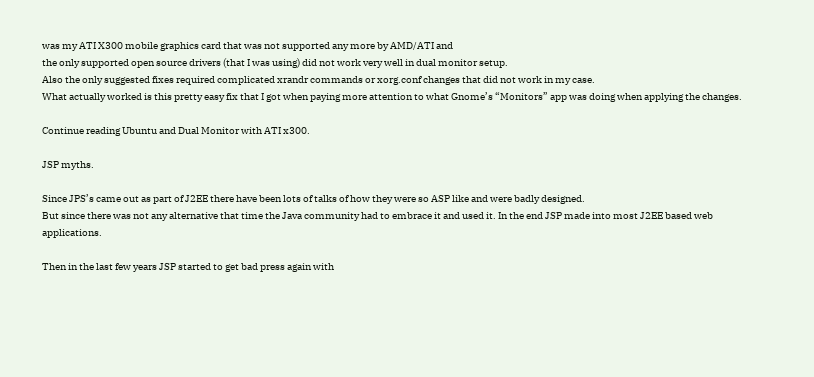was my ATI X300 mobile graphics card that was not supported any more by AMD/ATI and
the only supported open source drivers (that I was using) did not work very well in dual monitor setup.
Also the only suggested fixes required complicated xrandr commands or xorg.conf changes that did not work in my case.
What actually worked is this pretty easy fix that I got when paying more attention to what Gnome’s “Monitors” app was doing when applying the changes.

Continue reading Ubuntu and Dual Monitor with ATI x300.

JSP myths.

Since JPS’s came out as part of J2EE there have been lots of talks of how they were so ASP like and were badly designed.
But since there was not any alternative that time the Java community had to embrace it and used it. In the end JSP made into most J2EE based web applications.

Then in the last few years JSP started to get bad press again with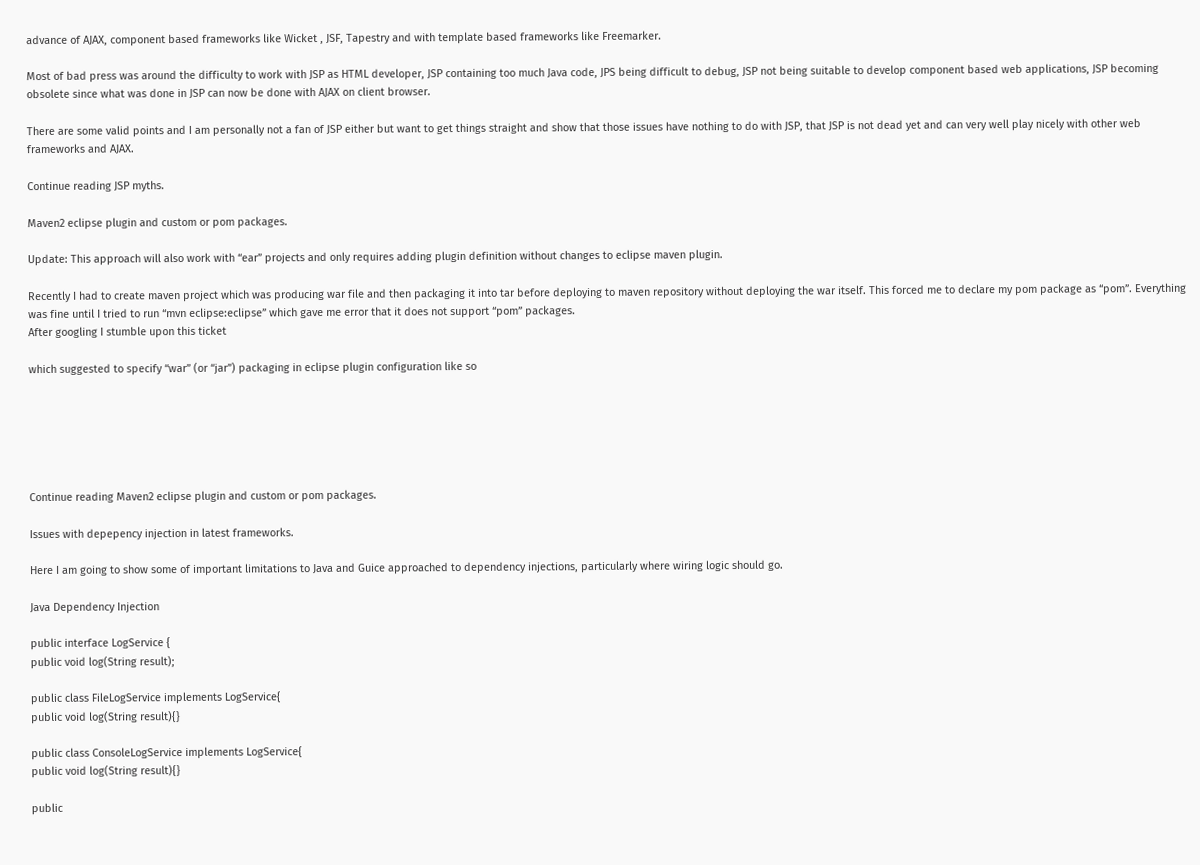advance of AJAX, component based frameworks like Wicket , JSF, Tapestry and with template based frameworks like Freemarker.

Most of bad press was around the difficulty to work with JSP as HTML developer, JSP containing too much Java code, JPS being difficult to debug, JSP not being suitable to develop component based web applications, JSP becoming obsolete since what was done in JSP can now be done with AJAX on client browser.

There are some valid points and I am personally not a fan of JSP either but want to get things straight and show that those issues have nothing to do with JSP, that JSP is not dead yet and can very well play nicely with other web frameworks and AJAX.

Continue reading JSP myths.

Maven2 eclipse plugin and custom or pom packages.

Update: This approach will also work with “ear” projects and only requires adding plugin definition without changes to eclipse maven plugin.

Recently I had to create maven project which was producing war file and then packaging it into tar before deploying to maven repository without deploying the war itself. This forced me to declare my pom package as “pom”. Everything was fine until I tried to run “mvn eclipse:eclipse” which gave me error that it does not support “pom” packages.
After googling I stumble upon this ticket

which suggested to specify “war” (or “jar”) packaging in eclipse plugin configuration like so






Continue reading Maven2 eclipse plugin and custom or pom packages.

Issues with depepency injection in latest frameworks.

Here I am going to show some of important limitations to Java and Guice approached to dependency injections, particularly where wiring logic should go.

Java Dependency Injection

public interface LogService {
public void log(String result);

public class FileLogService implements LogService{
public void log(String result){}

public class ConsoleLogService implements LogService{
public void log(String result){}

public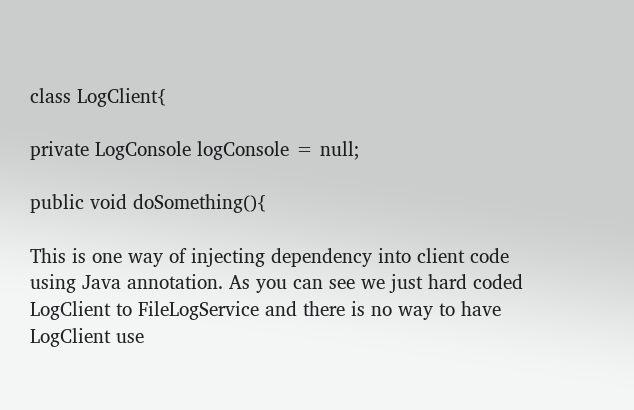class LogClient{

private LogConsole logConsole = null;

public void doSomething(){

This is one way of injecting dependency into client code using Java annotation. As you can see we just hard coded LogClient to FileLogService and there is no way to have LogClient use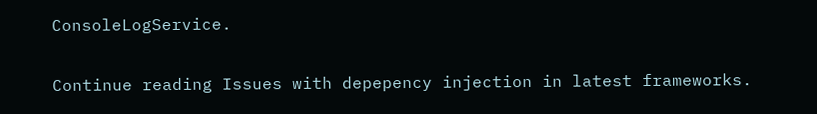ConsoleLogService.

Continue reading Issues with depepency injection in latest frameworks.